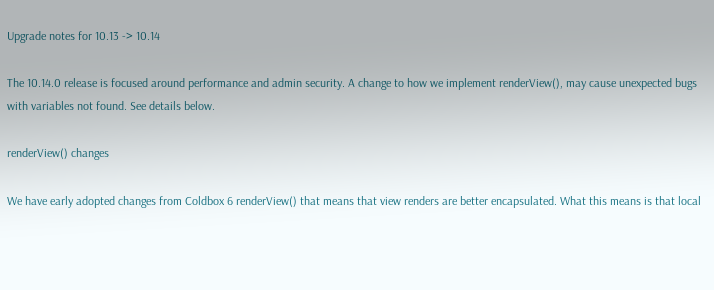Upgrade notes for 10.13 -> 10.14

The 10.14.0 release is focused around performance and admin security. A change to how we implement renderView(), may cause unexpected bugs with variables not found. See details below.

renderView() changes

We have early adopted changes from Coldbox 6 renderView() that means that view renders are better encapsulated. What this means is that local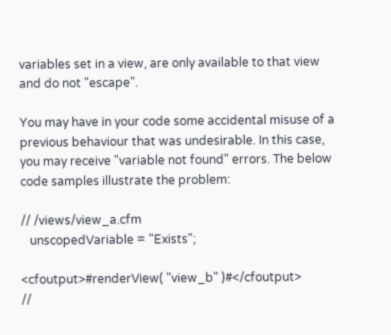variables set in a view, are only available to that view and do not "escape".

You may have in your code some accidental misuse of a previous behaviour that was undesirable. In this case, you may receive "variable not found" errors. The below code samples illustrate the problem:

// /views/view_a.cfm
   unscopedVariable = "Exists";

<cfoutput>#renderView( "view_b" )#</cfoutput>
//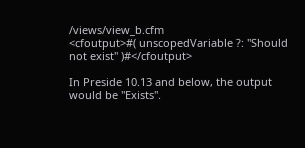/views/view_b.cfm
<cfoutput>#( unscopedVariable ?: "Should not exist" )#</cfoutput>

In Preside 10.13 and below, the output would be "Exists".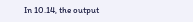In 10.14, the output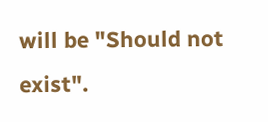will be "Should not exist".